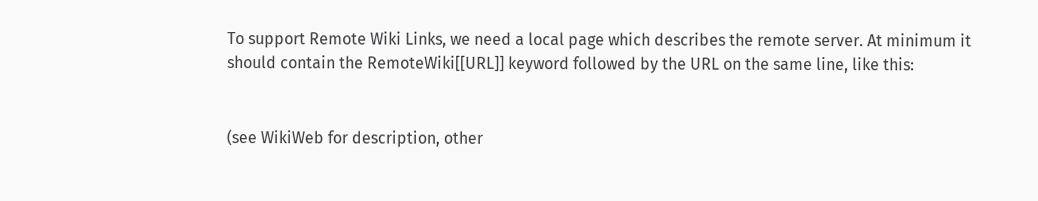To support Remote Wiki Links, we need a local page which describes the remote server. At minimum it should contain the RemoteWiki[[URL]] keyword followed by the URL on the same line, like this:


(see WikiWeb for description, other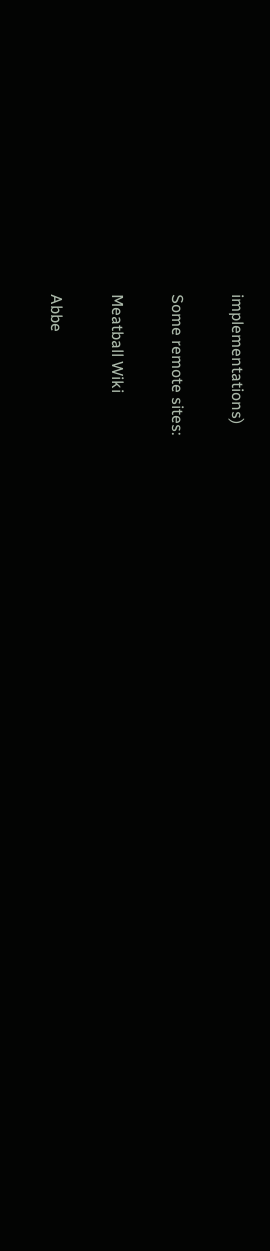implementations)

Some remote sites:

Meatball Wiki

Abbe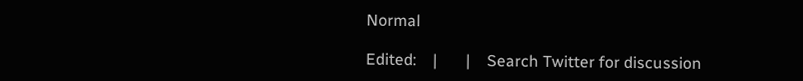Normal

Edited:    |       |    Search Twitter for discussion